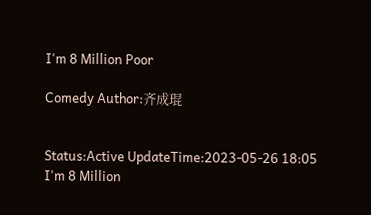I'm 8 Million Poor

Comedy Author:齐成琨


Status:Active UpdateTime:2023-05-26 18:05
I'm 8 Million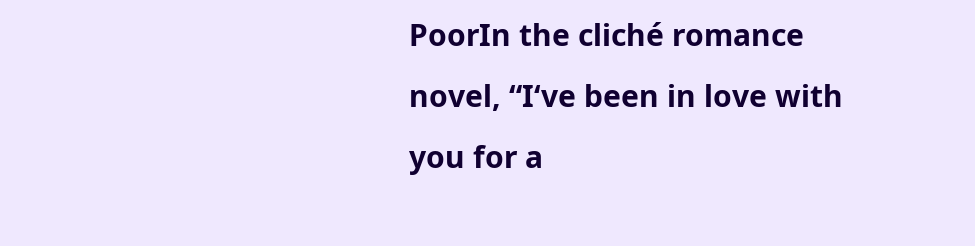PoorIn the cliché romance novel, “I‘ve been in love with you for a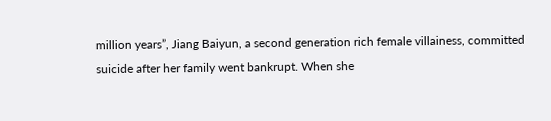million years”, Jiang Baiyun, a second generation rich female villainess, committed suicide after her family went bankrupt. When she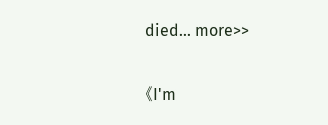died... more>>

《I'm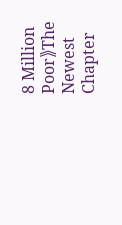8 Million Poor》The Newest Chapter